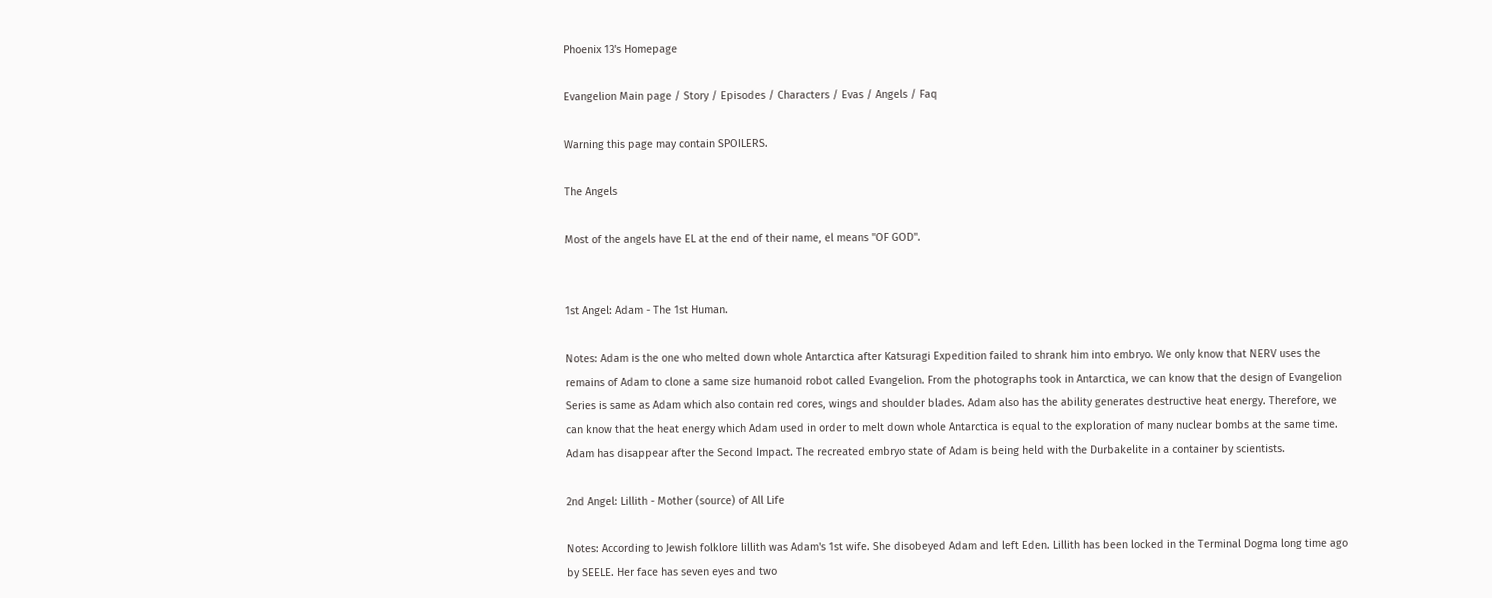Phoenix 13's Homepage

Evangelion Main page / Story / Episodes / Characters / Evas / Angels / Faq

Warning this page may contain SPOILERS.

The Angels

Most of the angels have EL at the end of their name, el means "OF GOD".


1st Angel: Adam - The 1st Human.

Notes: Adam is the one who melted down whole Antarctica after Katsuragi Expedition failed to shrank him into embryo. We only know that NERV uses the remains of Adam to clone a same size humanoid robot called Evangelion. From the photographs took in Antarctica, we can know that the design of Evangelion Series is same as Adam which also contain red cores, wings and shoulder blades. Adam also has the ability generates destructive heat energy. Therefore, we can know that the heat energy which Adam used in order to melt down whole Antarctica is equal to the exploration of many nuclear bombs at the same time. Adam has disappear after the Second Impact. The recreated embryo state of Adam is being held with the Durbakelite in a container by scientists.

2nd Angel: Lillith - Mother (source) of All Life

Notes: According to Jewish folklore lillith was Adam's 1st wife. She disobeyed Adam and left Eden. Lillith has been locked in the Terminal Dogma long time ago by SEELE. Her face has seven eyes and two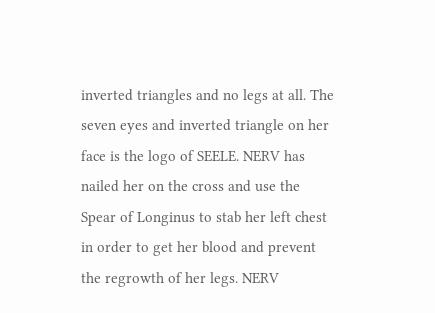inverted triangles and no legs at all. The seven eyes and inverted triangle on her face is the logo of SEELE. NERV has nailed her on the cross and use the Spear of Longinus to stab her left chest in order to get her blood and prevent the regrowth of her legs. NERV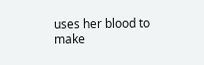uses her blood to make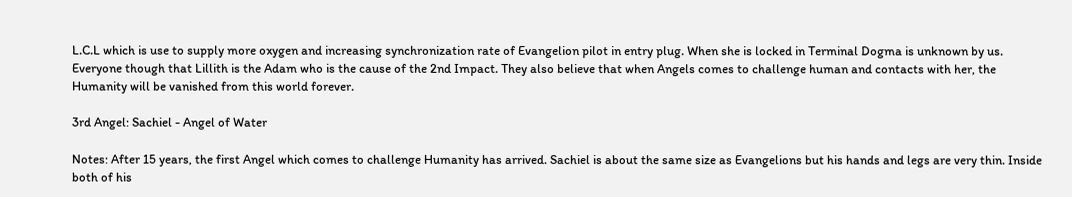L.C.L which is use to supply more oxygen and increasing synchronization rate of Evangelion pilot in entry plug. When she is locked in Terminal Dogma is unknown by us. Everyone though that Lillith is the Adam who is the cause of the 2nd Impact. They also believe that when Angels comes to challenge human and contacts with her, the Humanity will be vanished from this world forever.

3rd Angel: Sachiel - Angel of Water

Notes: After 15 years, the first Angel which comes to challenge Humanity has arrived. Sachiel is about the same size as Evangelions but his hands and legs are very thin. Inside both of his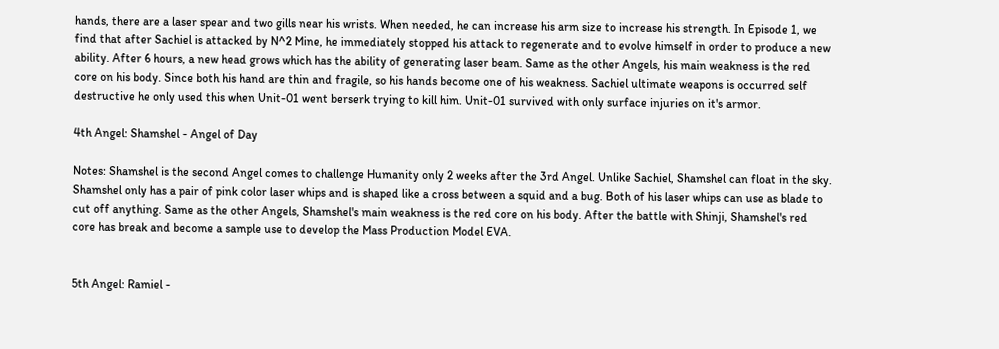hands, there are a laser spear and two gills near his wrists. When needed, he can increase his arm size to increase his strength. In Episode 1, we find that after Sachiel is attacked by N^2 Mine, he immediately stopped his attack to regenerate and to evolve himself in order to produce a new ability. After 6 hours, a new head grows which has the ability of generating laser beam. Same as the other Angels, his main weakness is the red core on his body. Since both his hand are thin and fragile, so his hands become one of his weakness. Sachiel ultimate weapons is occurred self destructive he only used this when Unit-01 went berserk trying to kill him. Unit-01 survived with only surface injuries on it's armor.

4th Angel: Shamshel - Angel of Day

Notes: Shamshel is the second Angel comes to challenge Humanity only 2 weeks after the 3rd Angel. Unlike Sachiel, Shamshel can float in the sky. Shamshel only has a pair of pink color laser whips and is shaped like a cross between a squid and a bug. Both of his laser whips can use as blade to cut off anything. Same as the other Angels, Shamshel's main weakness is the red core on his body. After the battle with Shinji, Shamshel's red core has break and become a sample use to develop the Mass Production Model EVA.


5th Angel: Ramiel -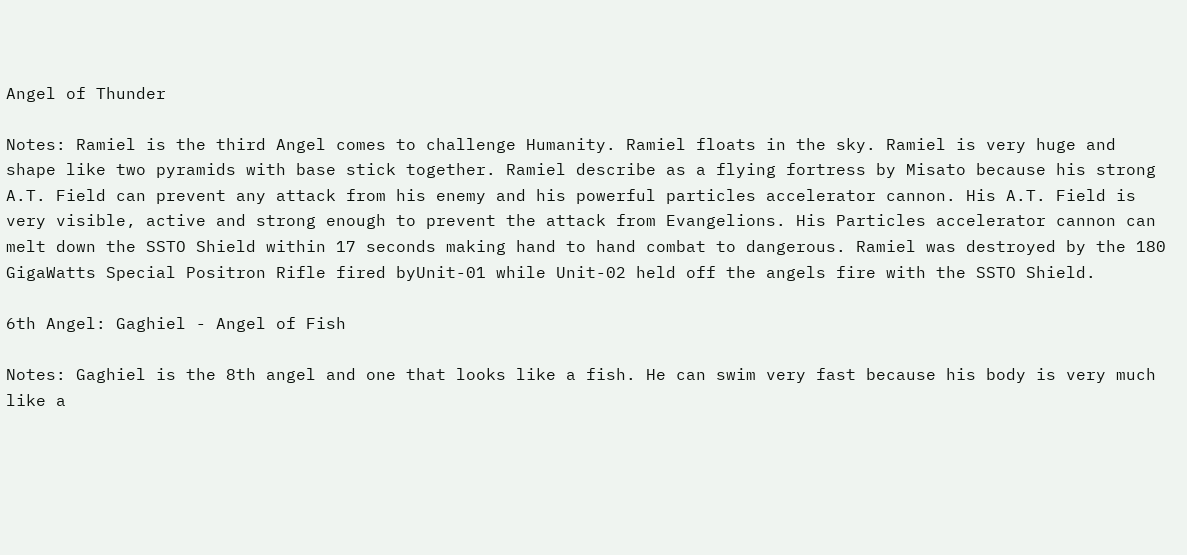Angel of Thunder

Notes: Ramiel is the third Angel comes to challenge Humanity. Ramiel floats in the sky. Ramiel is very huge and shape like two pyramids with base stick together. Ramiel describe as a flying fortress by Misato because his strong A.T. Field can prevent any attack from his enemy and his powerful particles accelerator cannon. His A.T. Field is very visible, active and strong enough to prevent the attack from Evangelions. His Particles accelerator cannon can melt down the SSTO Shield within 17 seconds making hand to hand combat to dangerous. Ramiel was destroyed by the 180 GigaWatts Special Positron Rifle fired byUnit-01 while Unit-02 held off the angels fire with the SSTO Shield.

6th Angel: Gaghiel - Angel of Fish

Notes: Gaghiel is the 8th angel and one that looks like a fish. He can swim very fast because his body is very much like a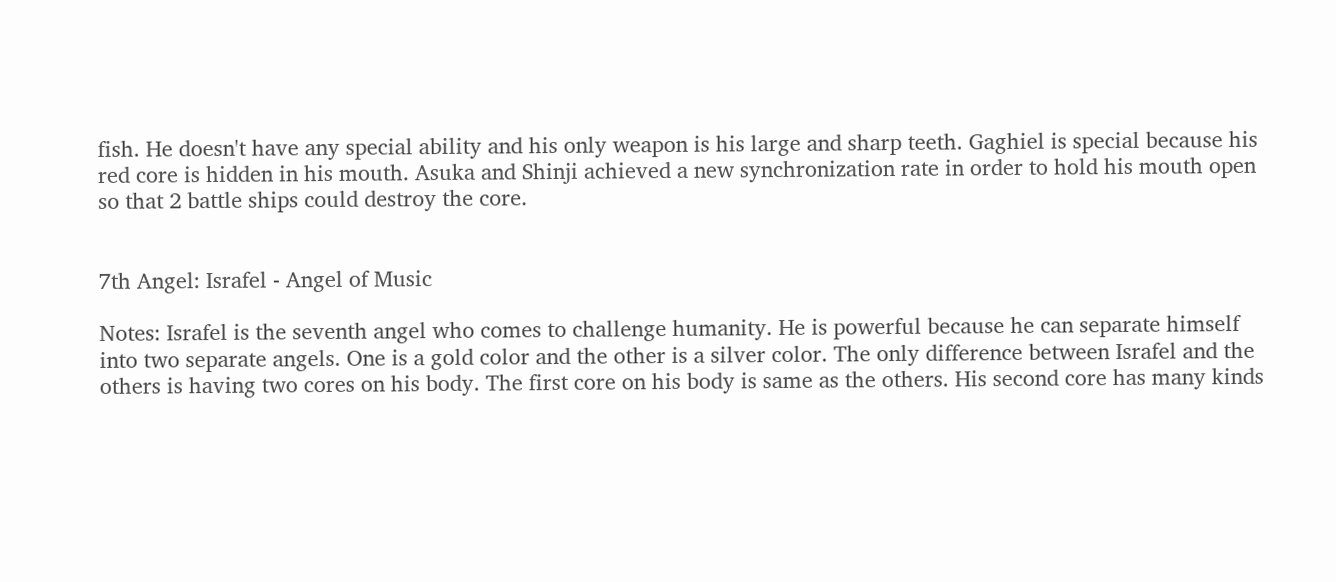fish. He doesn't have any special ability and his only weapon is his large and sharp teeth. Gaghiel is special because his red core is hidden in his mouth. Asuka and Shinji achieved a new synchronization rate in order to hold his mouth open so that 2 battle ships could destroy the core.


7th Angel: Israfel - Angel of Music

Notes: Israfel is the seventh angel who comes to challenge humanity. He is powerful because he can separate himself into two separate angels. One is a gold color and the other is a silver color. The only difference between Israfel and the others is having two cores on his body. The first core on his body is same as the others. His second core has many kinds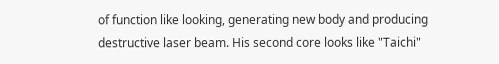of function like looking, generating new body and producing destructive laser beam. His second core looks like "Taichi"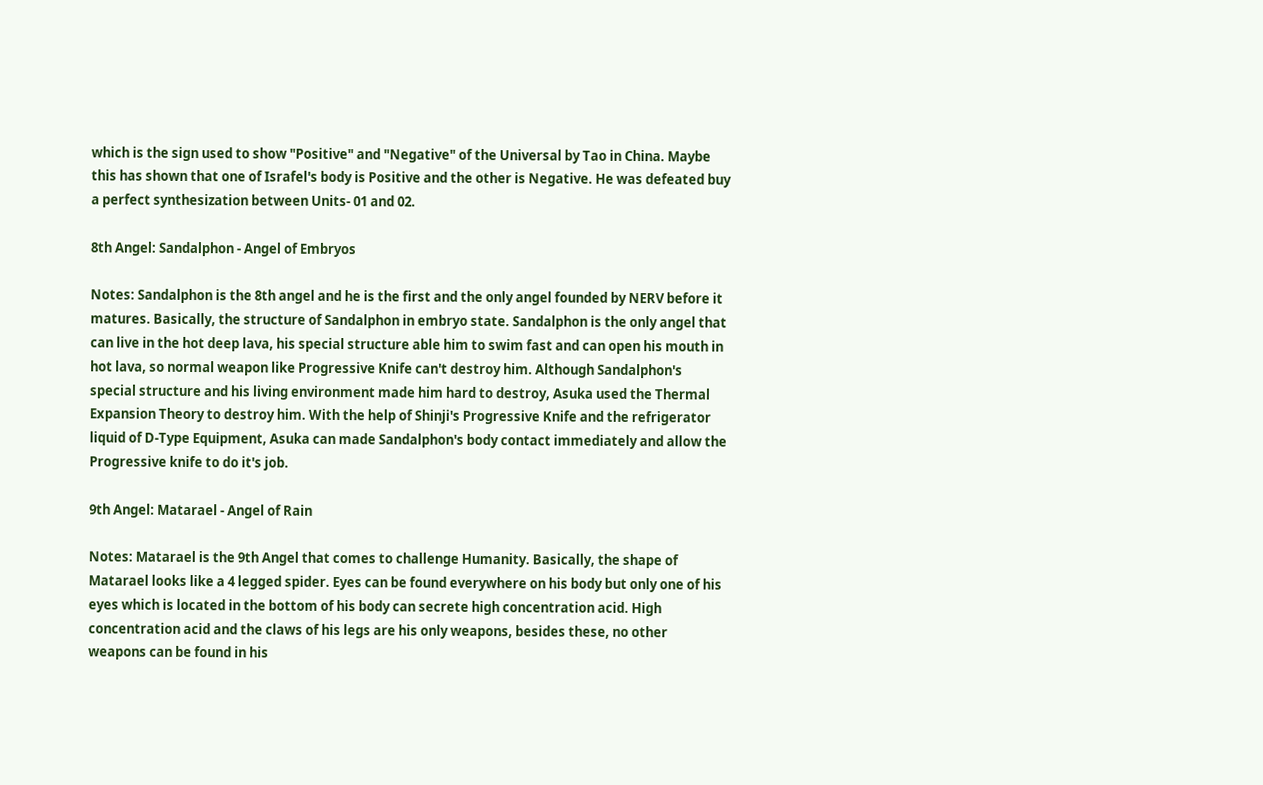which is the sign used to show "Positive" and "Negative" of the Universal by Tao in China. Maybe this has shown that one of Israfel's body is Positive and the other is Negative. He was defeated buy a perfect synthesization between Units- 01 and 02.

8th Angel: Sandalphon - Angel of Embryos

Notes: Sandalphon is the 8th angel and he is the first and the only angel founded by NERV before it matures. Basically, the structure of Sandalphon in embryo state. Sandalphon is the only angel that can live in the hot deep lava, his special structure able him to swim fast and can open his mouth in hot lava, so normal weapon like Progressive Knife can't destroy him. Although Sandalphon's special structure and his living environment made him hard to destroy, Asuka used the Thermal Expansion Theory to destroy him. With the help of Shinji's Progressive Knife and the refrigerator liquid of D-Type Equipment, Asuka can made Sandalphon's body contact immediately and allow the Progressive knife to do it's job.

9th Angel: Matarael - Angel of Rain

Notes: Matarael is the 9th Angel that comes to challenge Humanity. Basically, the shape of Matarael looks like a 4 legged spider. Eyes can be found everywhere on his body but only one of his eyes which is located in the bottom of his body can secrete high concentration acid. High concentration acid and the claws of his legs are his only weapons, besides these, no other weapons can be found in his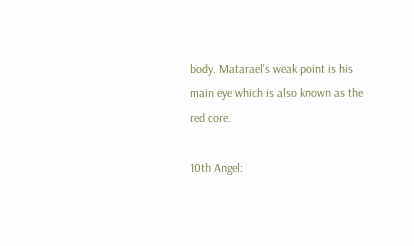body. Matarael's weak point is his main eye which is also known as the red core.

10th Angel: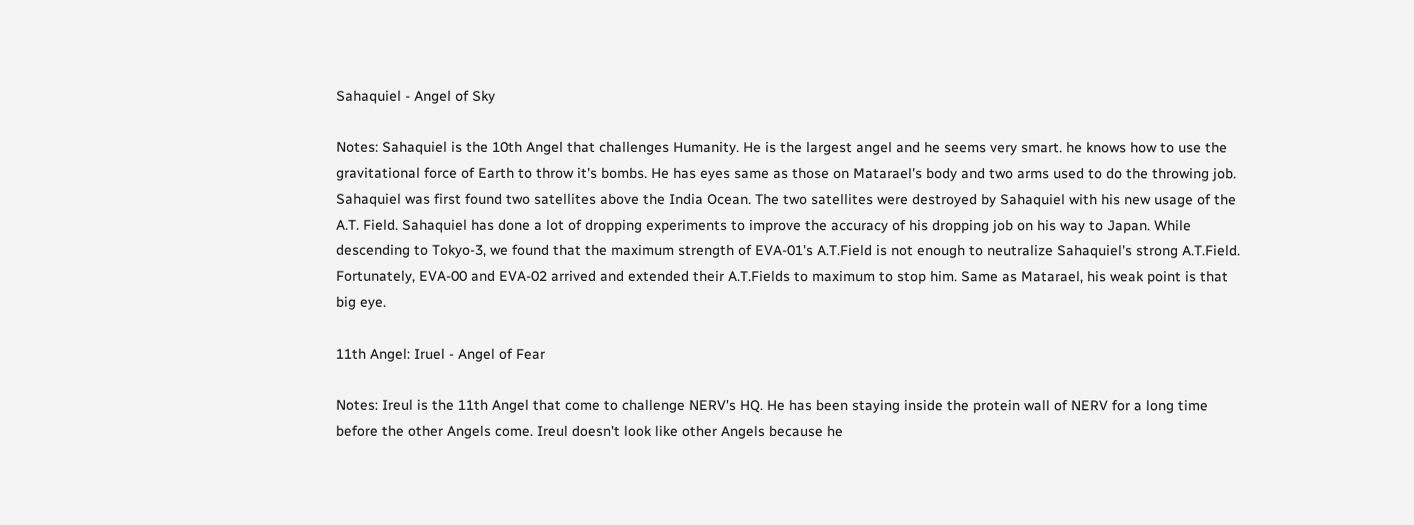Sahaquiel - Angel of Sky

Notes: Sahaquiel is the 10th Angel that challenges Humanity. He is the largest angel and he seems very smart. he knows how to use the gravitational force of Earth to throw it's bombs. He has eyes same as those on Matarael's body and two arms used to do the throwing job. Sahaquiel was first found two satellites above the India Ocean. The two satellites were destroyed by Sahaquiel with his new usage of the A.T. Field. Sahaquiel has done a lot of dropping experiments to improve the accuracy of his dropping job on his way to Japan. While descending to Tokyo-3, we found that the maximum strength of EVA-01's A.T.Field is not enough to neutralize Sahaquiel's strong A.T.Field. Fortunately, EVA-00 and EVA-02 arrived and extended their A.T.Fields to maximum to stop him. Same as Matarael, his weak point is that big eye.

11th Angel: Iruel - Angel of Fear

Notes: Ireul is the 11th Angel that come to challenge NERV's HQ. He has been staying inside the protein wall of NERV for a long time before the other Angels come. Ireul doesn't look like other Angels because he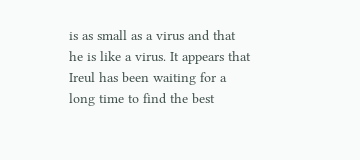is as small as a virus and that he is like a virus. It appears that Ireul has been waiting for a long time to find the best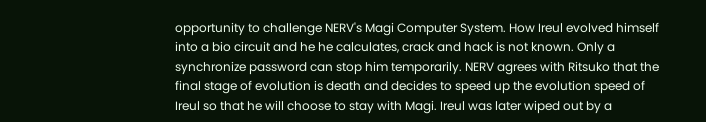opportunity to challenge NERV's Magi Computer System. How Ireul evolved himself into a bio circuit and he he calculates, crack and hack is not known. Only a synchronize password can stop him temporarily. NERV agrees with Ritsuko that the final stage of evolution is death and decides to speed up the evolution speed of Ireul so that he will choose to stay with Magi. Ireul was later wiped out by a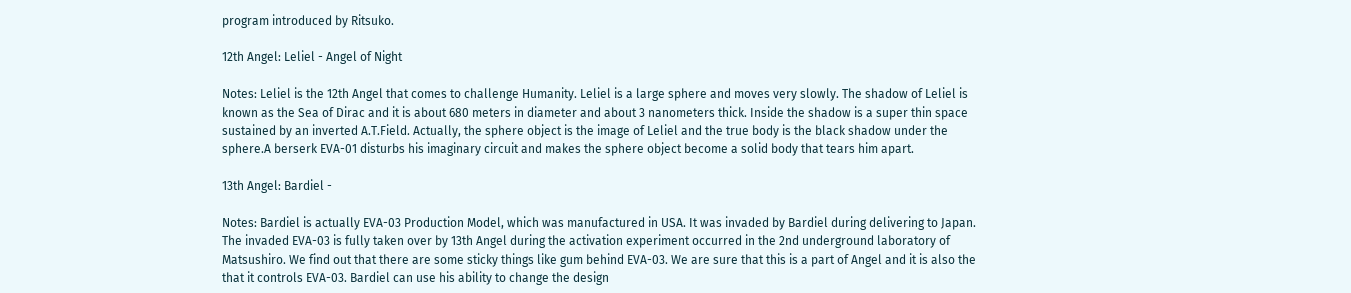program introduced by Ritsuko.

12th Angel: Leliel - Angel of Night

Notes: Leliel is the 12th Angel that comes to challenge Humanity. Leliel is a large sphere and moves very slowly. The shadow of Leliel is known as the Sea of Dirac and it is about 680 meters in diameter and about 3 nanometers thick. Inside the shadow is a super thin space sustained by an inverted A.T.Field. Actually, the sphere object is the image of Leliel and the true body is the black shadow under the sphere.A berserk EVA-01 disturbs his imaginary circuit and makes the sphere object become a solid body that tears him apart.

13th Angel: Bardiel -

Notes: Bardiel is actually EVA-03 Production Model, which was manufactured in USA. It was invaded by Bardiel during delivering to Japan. The invaded EVA-03 is fully taken over by 13th Angel during the activation experiment occurred in the 2nd underground laboratory of Matsushiro. We find out that there are some sticky things like gum behind EVA-03. We are sure that this is a part of Angel and it is also the that it controls EVA-03. Bardiel can use his ability to change the design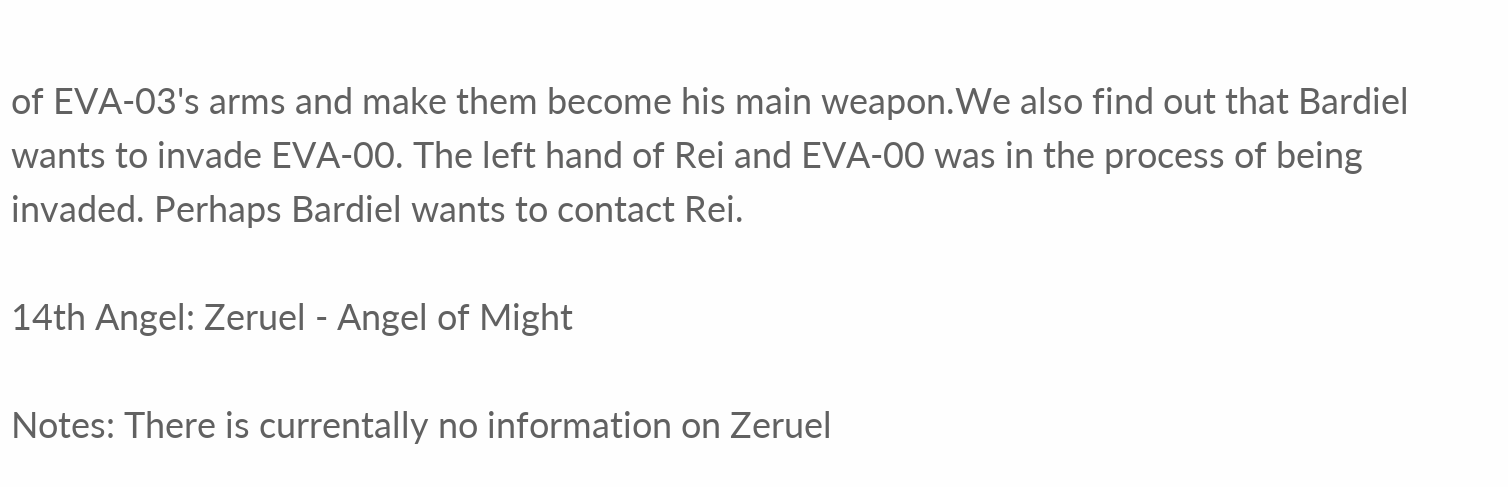of EVA-03's arms and make them become his main weapon.We also find out that Bardiel wants to invade EVA-00. The left hand of Rei and EVA-00 was in the process of being invaded. Perhaps Bardiel wants to contact Rei.

14th Angel: Zeruel - Angel of Might

Notes: There is currentally no information on Zeruel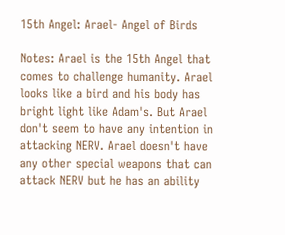15th Angel: Arael- Angel of Birds

Notes: Arael is the 15th Angel that comes to challenge humanity. Arael looks like a bird and his body has bright light like Adam's. But Arael don't seem to have any intention in attacking NERV. Arael doesn't have any other special weapons that can attack NERV but he has an ability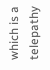which is a telepathy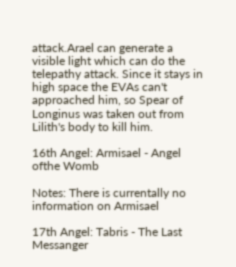attack.Arael can generate a visible light which can do the telepathy attack. Since it stays in high space the EVAs can't approached him, so Spear of Longinus was taken out from Lilith's body to kill him.

16th Angel: Armisael - Angel ofthe Womb

Notes: There is currentally no information on Armisael

17th Angel: Tabris - The Last Messanger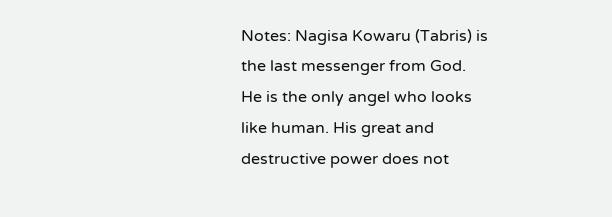Notes: Nagisa Kowaru (Tabris) is the last messenger from God. He is the only angel who looks like human. His great and destructive power does not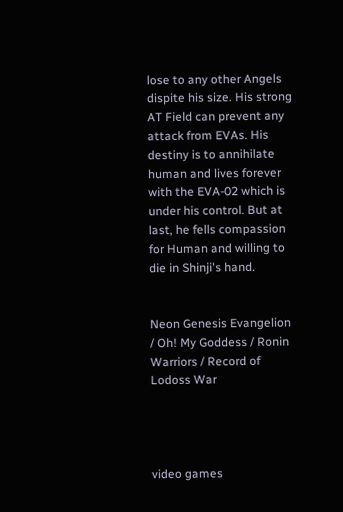lose to any other Angels dispite his size. His strong AT Field can prevent any attack from EVAs. His destiny is to annihilate human and lives forever with the EVA-02 which is under his control. But at last, he fells compassion for Human and willing to die in Shinji's hand.


Neon Genesis Evangelion / Oh! My Goddess / Ronin Warriors / Record of Lodoss War




video games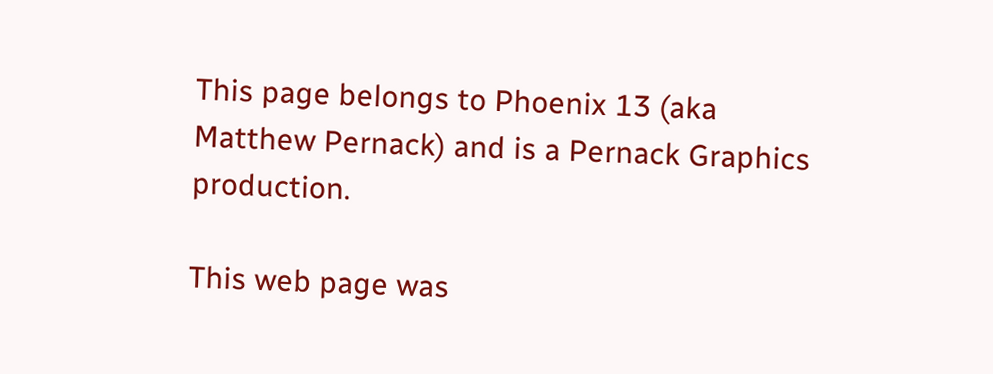This page belongs to Phoenix 13 (aka Matthew Pernack) and is a Pernack Graphics production.

This web page was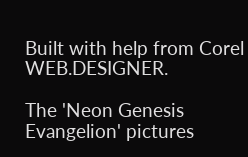Built with help from Corel WEB.DESIGNER.

The 'Neon Genesis Evangelion' pictures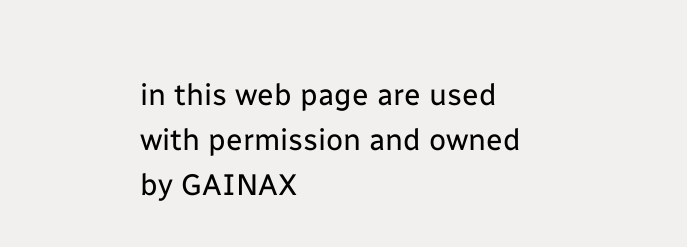in this web page are used with permission and owned by GAINAX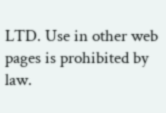LTD. Use in other web pages is prohibited by law.